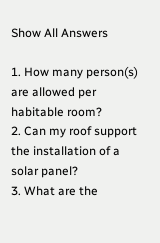Show All Answers

1. How many person(s) are allowed per habitable room?
2. Can my roof support the installation of a solar panel?
3. What are the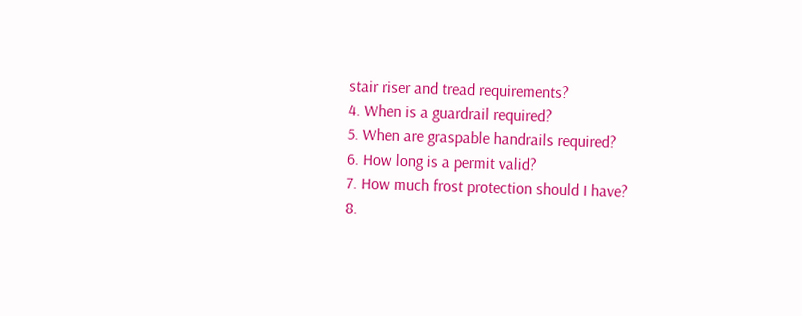stair riser and tread requirements?
4. When is a guardrail required?
5. When are graspable handrails required?
6. How long is a permit valid?
7. How much frost protection should I have?
8.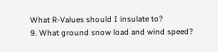What R-Values should I insulate to?
9. What ground snow load and wind speed?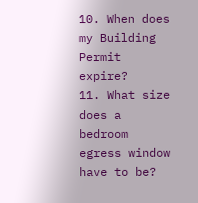10. When does my Building Permit expire?
11. What size does a bedroom egress window have to be?